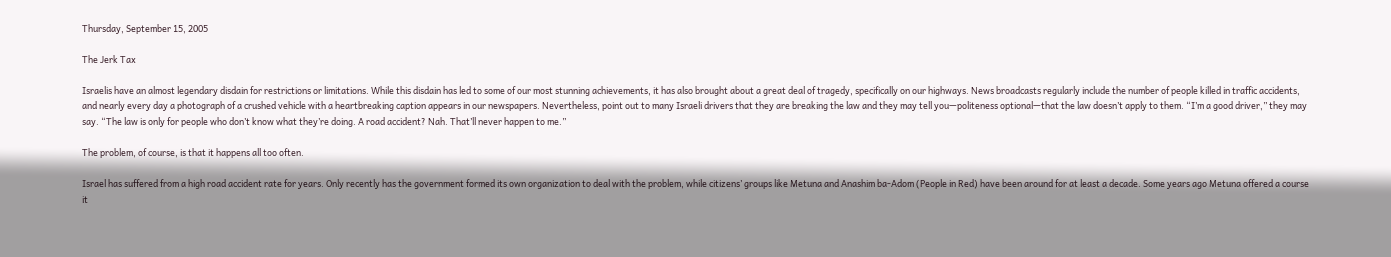Thursday, September 15, 2005

The Jerk Tax

Israelis have an almost legendary disdain for restrictions or limitations. While this disdain has led to some of our most stunning achievements, it has also brought about a great deal of tragedy, specifically on our highways. News broadcasts regularly include the number of people killed in traffic accidents, and nearly every day a photograph of a crushed vehicle with a heartbreaking caption appears in our newspapers. Nevertheless, point out to many Israeli drivers that they are breaking the law and they may tell you—politeness optional—that the law doesn’t apply to them. “I’m a good driver,” they may say. “The law is only for people who don’t know what they’re doing. A road accident? Nah. That’ll never happen to me.”

The problem, of course, is that it happens all too often.

Israel has suffered from a high road accident rate for years. Only recently has the government formed its own organization to deal with the problem, while citizens’ groups like Metuna and Anashim ba-Adom (People in Red) have been around for at least a decade. Some years ago Metuna offered a course it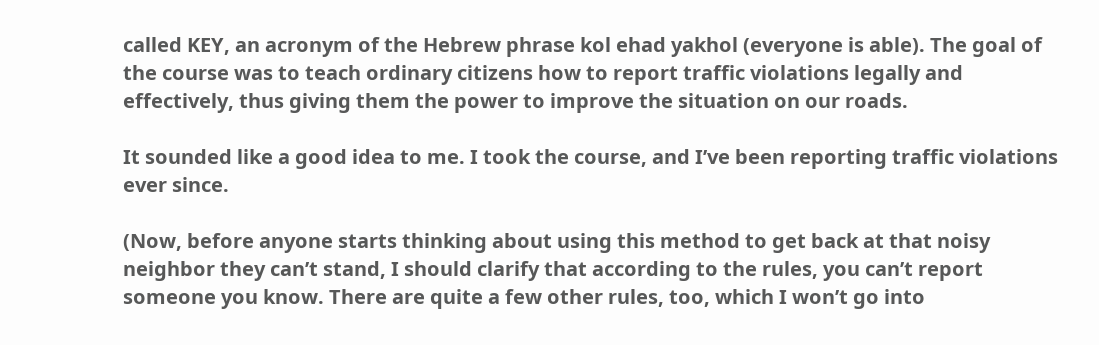called KEY, an acronym of the Hebrew phrase kol ehad yakhol (everyone is able). The goal of the course was to teach ordinary citizens how to report traffic violations legally and effectively, thus giving them the power to improve the situation on our roads.

It sounded like a good idea to me. I took the course, and I’ve been reporting traffic violations ever since.

(Now, before anyone starts thinking about using this method to get back at that noisy neighbor they can’t stand, I should clarify that according to the rules, you can’t report someone you know. There are quite a few other rules, too, which I won’t go into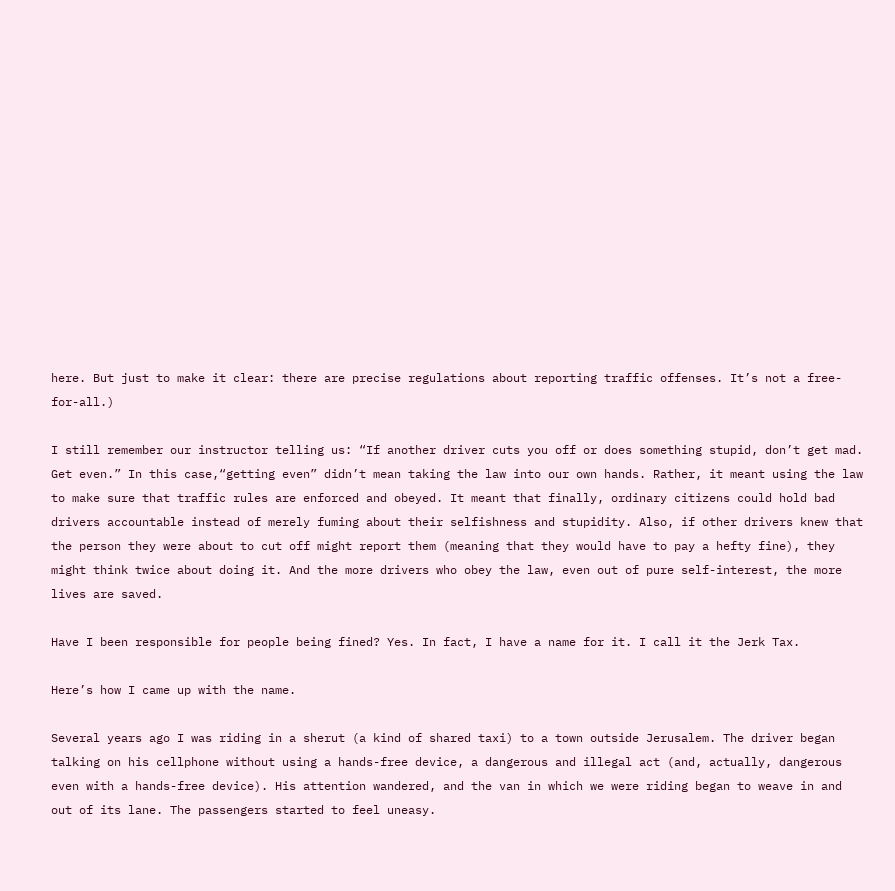here. But just to make it clear: there are precise regulations about reporting traffic offenses. It’s not a free-for-all.)

I still remember our instructor telling us: “If another driver cuts you off or does something stupid, don’t get mad. Get even.” In this case,“getting even” didn’t mean taking the law into our own hands. Rather, it meant using the law to make sure that traffic rules are enforced and obeyed. It meant that finally, ordinary citizens could hold bad drivers accountable instead of merely fuming about their selfishness and stupidity. Also, if other drivers knew that the person they were about to cut off might report them (meaning that they would have to pay a hefty fine), they might think twice about doing it. And the more drivers who obey the law, even out of pure self-interest, the more lives are saved.

Have I been responsible for people being fined? Yes. In fact, I have a name for it. I call it the Jerk Tax.

Here’s how I came up with the name.

Several years ago I was riding in a sherut (a kind of shared taxi) to a town outside Jerusalem. The driver began talking on his cellphone without using a hands-free device, a dangerous and illegal act (and, actually, dangerous even with a hands-free device). His attention wandered, and the van in which we were riding began to weave in and out of its lane. The passengers started to feel uneasy.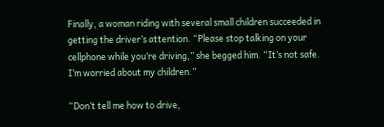Finally, a woman riding with several small children succeeded in getting the driver’s attention. “Please stop talking on your cellphone while you’re driving,” she begged him. “It’s not safe. I’m worried about my children.”

“Don’t tell me how to drive,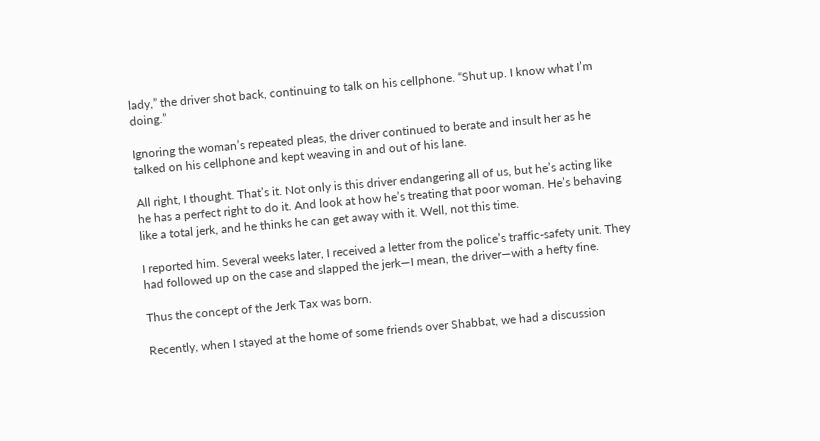lady,” the driver shot back, continuing to talk on his cellphone. “Shut up. I know what I’m doing.”

Ignoring the woman’s repeated pleas, the driver continued to berate and insult her as he talked on his cellphone and kept weaving in and out of his lane.

All right, I thought. That’s it. Not only is this driver endangering all of us, but he’s acting like he has a perfect right to do it. And look at how he’s treating that poor woman. He’s behaving like a total jerk, and he thinks he can get away with it. Well, not this time.

I reported him. Several weeks later, I received a letter from the police’s traffic-safety unit. They had followed up on the case and slapped the jerk—I mean, the driver—with a hefty fine.

Thus the concept of the Jerk Tax was born.

Recently, when I stayed at the home of some friends over Shabbat, we had a discussion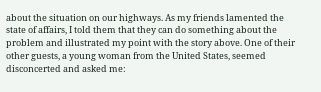about the situation on our highways. As my friends lamented the state of affairs, I told them that they can do something about the problem and illustrated my point with the story above. One of their other guests, a young woman from the United States, seemed disconcerted and asked me: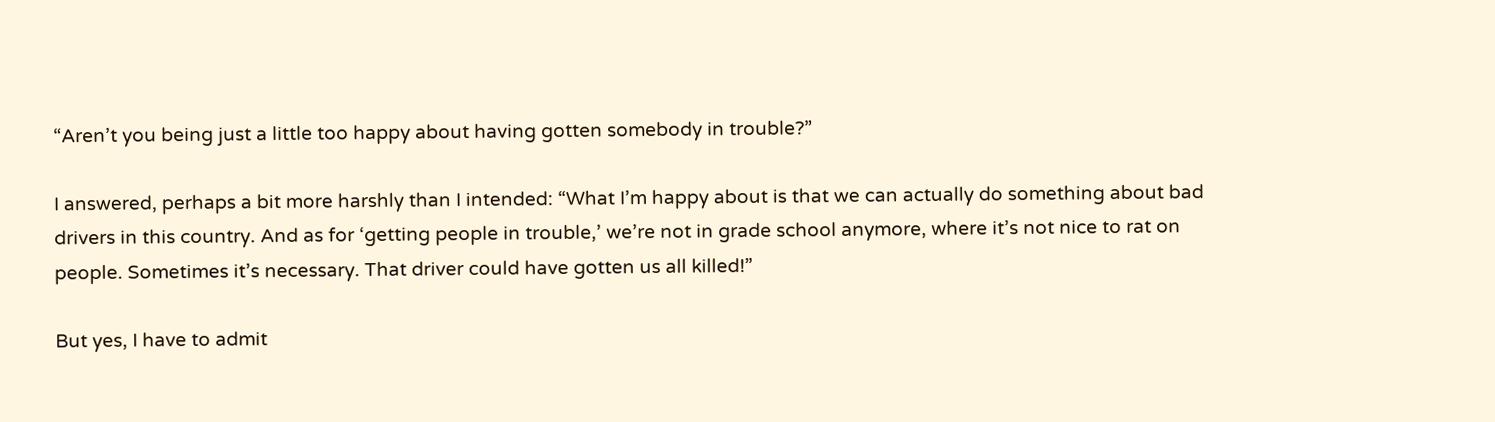“Aren’t you being just a little too happy about having gotten somebody in trouble?”

I answered, perhaps a bit more harshly than I intended: “What I’m happy about is that we can actually do something about bad drivers in this country. And as for ‘getting people in trouble,’ we’re not in grade school anymore, where it’s not nice to rat on people. Sometimes it’s necessary. That driver could have gotten us all killed!”

But yes, I have to admit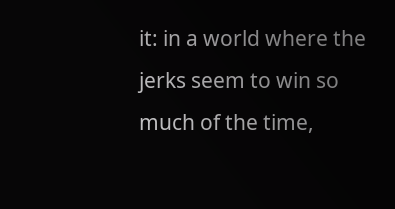it: in a world where the jerks seem to win so much of the time,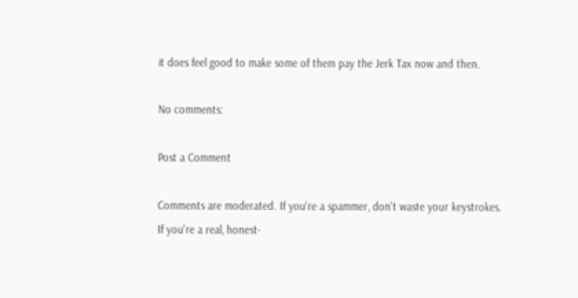it does feel good to make some of them pay the Jerk Tax now and then.

No comments:

Post a Comment

Comments are moderated. If you're a spammer, don't waste your keystrokes. If you're a real, honest-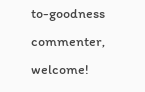to-goodness commenter, welcome!